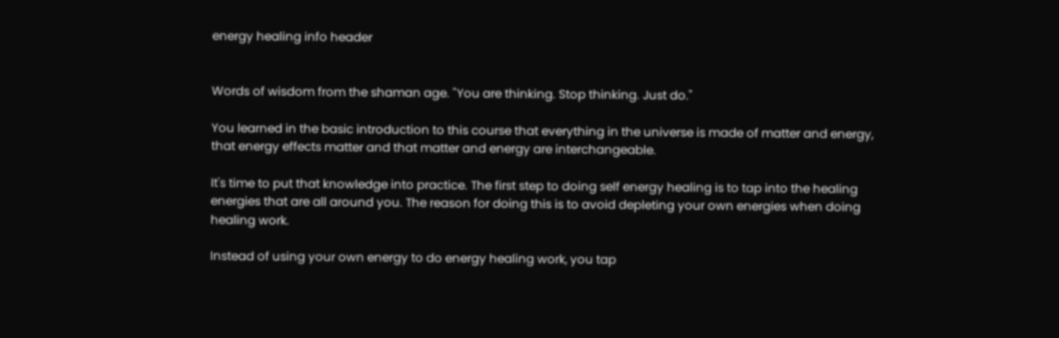energy healing info header


Words of wisdom from the shaman age. "You are thinking. Stop thinking. Just do."

You learned in the basic introduction to this course that everything in the universe is made of matter and energy, that energy effects matter and that matter and energy are interchangeable.

It's time to put that knowledge into practice. The first step to doing self energy healing is to tap into the healing energies that are all around you. The reason for doing this is to avoid depleting your own energies when doing healing work.

Instead of using your own energy to do energy healing work, you tap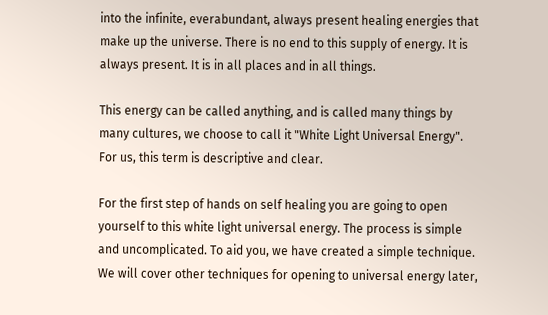into the infinite, everabundant, always present healing energies that make up the universe. There is no end to this supply of energy. It is always present. It is in all places and in all things.

This energy can be called anything, and is called many things by many cultures, we choose to call it "White Light Universal Energy". For us, this term is descriptive and clear.

For the first step of hands on self healing you are going to open yourself to this white light universal energy. The process is simple and uncomplicated. To aid you, we have created a simple technique. We will cover other techniques for opening to universal energy later,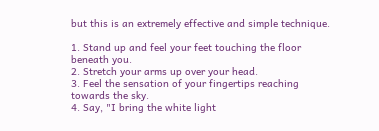but this is an extremely effective and simple technique.

1. Stand up and feel your feet touching the floor beneath you.
2. Stretch your arms up over your head.
3. Feel the sensation of your fingertips reaching towards the sky.
4. Say, "I bring the white light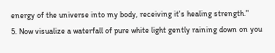energy of the universe into my body, receiving it's healing strength."
5. Now visualize a waterfall of pure white light gently raining down on you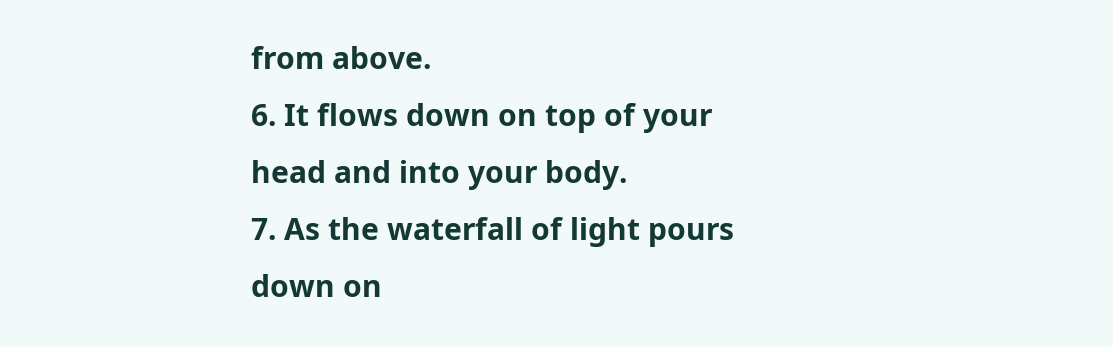from above.
6. It flows down on top of your head and into your body.
7. As the waterfall of light pours down on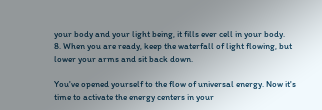your body and your light being, it fills ever cell in your body.
8. When you are ready, keep the waterfall of light flowing, but lower your arms and sit back down.

You've opened yourself to the flow of universal energy. Now it's time to activate the energy centers in your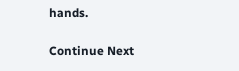hands.

Continue Next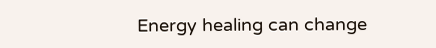Energy healing can change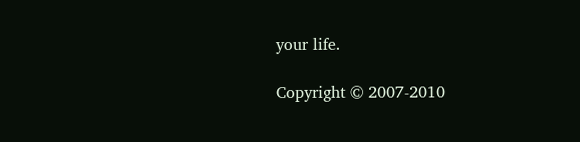your life.

Copyright © 2007-2010